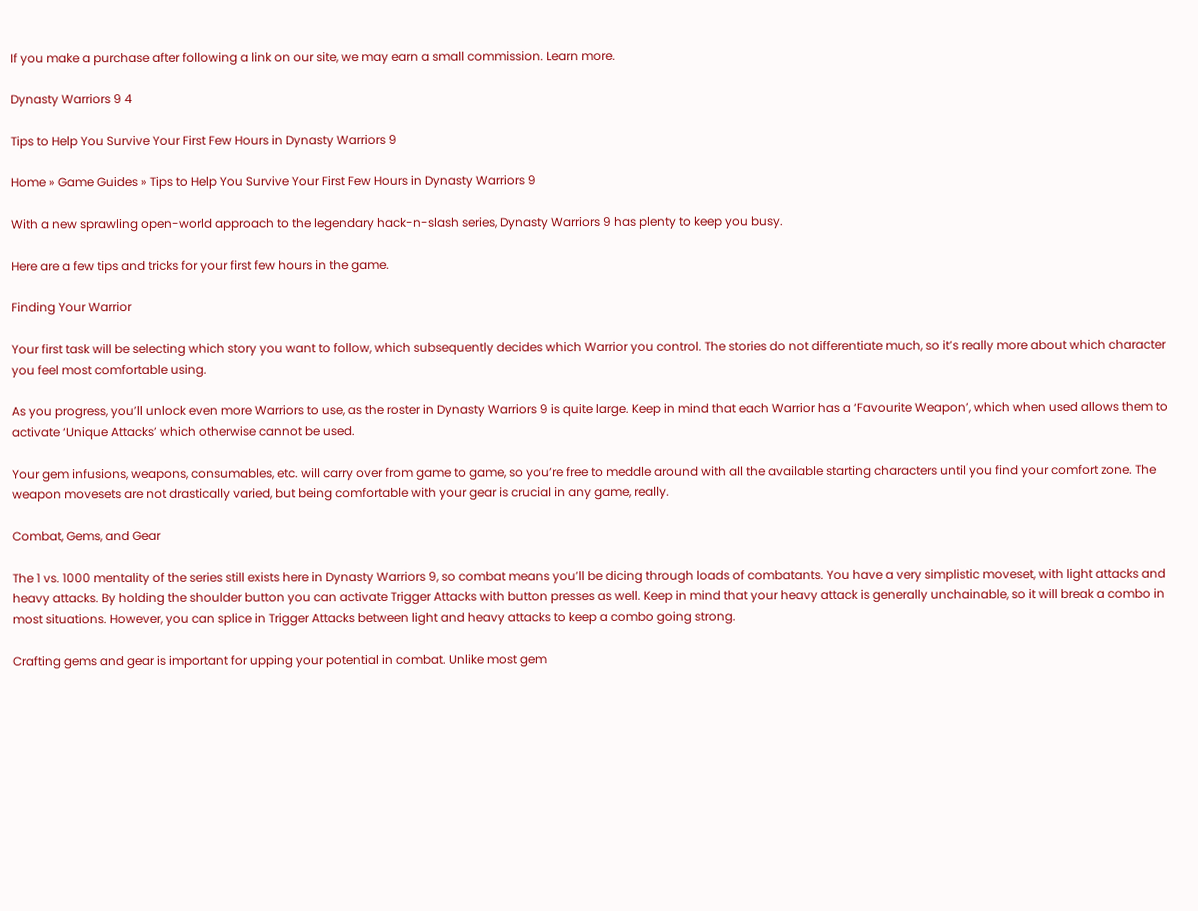If you make a purchase after following a link on our site, we may earn a small commission. Learn more.

Dynasty Warriors 9 4

Tips to Help You Survive Your First Few Hours in Dynasty Warriors 9

Home » Game Guides » Tips to Help You Survive Your First Few Hours in Dynasty Warriors 9

With a new sprawling open-world approach to the legendary hack-n-slash series, Dynasty Warriors 9 has plenty to keep you busy.

Here are a few tips and tricks for your first few hours in the game.

Finding Your Warrior

Your first task will be selecting which story you want to follow, which subsequently decides which Warrior you control. The stories do not differentiate much, so it’s really more about which character you feel most comfortable using.

As you progress, you’ll unlock even more Warriors to use, as the roster in Dynasty Warriors 9 is quite large. Keep in mind that each Warrior has a ‘Favourite Weapon’, which when used allows them to activate ‘Unique Attacks’ which otherwise cannot be used.

Your gem infusions, weapons, consumables, etc. will carry over from game to game, so you’re free to meddle around with all the available starting characters until you find your comfort zone. The weapon movesets are not drastically varied, but being comfortable with your gear is crucial in any game, really.

Combat, Gems, and Gear

The 1 vs. 1000 mentality of the series still exists here in Dynasty Warriors 9, so combat means you’ll be dicing through loads of combatants. You have a very simplistic moveset, with light attacks and heavy attacks. By holding the shoulder button you can activate Trigger Attacks with button presses as well. Keep in mind that your heavy attack is generally unchainable, so it will break a combo in most situations. However, you can splice in Trigger Attacks between light and heavy attacks to keep a combo going strong.

Crafting gems and gear is important for upping your potential in combat. Unlike most gem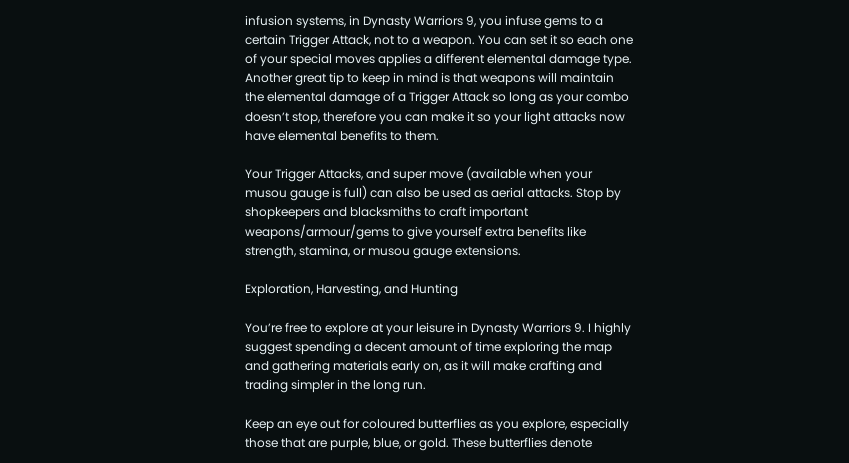infusion systems, in Dynasty Warriors 9, you infuse gems to a certain Trigger Attack, not to a weapon. You can set it so each one of your special moves applies a different elemental damage type. Another great tip to keep in mind is that weapons will maintain the elemental damage of a Trigger Attack so long as your combo doesn’t stop, therefore you can make it so your light attacks now have elemental benefits to them.

Your Trigger Attacks, and super move (available when your musou gauge is full) can also be used as aerial attacks. Stop by shopkeepers and blacksmiths to craft important weapons/armour/gems to give yourself extra benefits like strength, stamina, or musou gauge extensions.

Exploration, Harvesting, and Hunting

You’re free to explore at your leisure in Dynasty Warriors 9. I highly suggest spending a decent amount of time exploring the map and gathering materials early on, as it will make crafting and trading simpler in the long run.

Keep an eye out for coloured butterflies as you explore, especially those that are purple, blue, or gold. These butterflies denote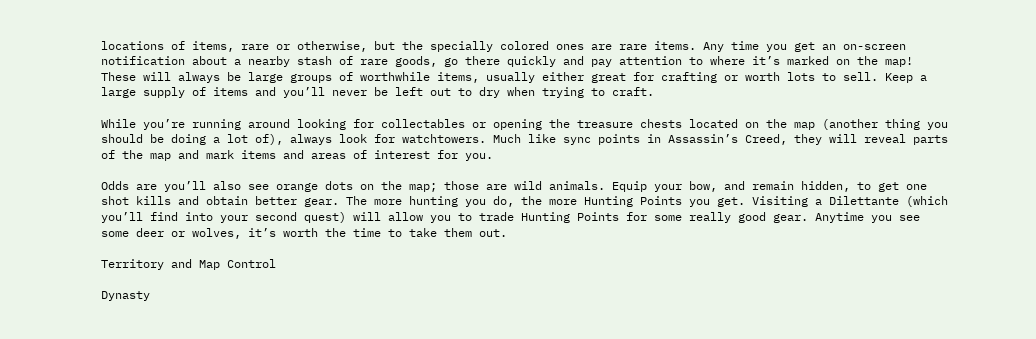locations of items, rare or otherwise, but the specially colored ones are rare items. Any time you get an on-screen notification about a nearby stash of rare goods, go there quickly and pay attention to where it’s marked on the map! These will always be large groups of worthwhile items, usually either great for crafting or worth lots to sell. Keep a large supply of items and you’ll never be left out to dry when trying to craft.

While you’re running around looking for collectables or opening the treasure chests located on the map (another thing you should be doing a lot of), always look for watchtowers. Much like sync points in Assassin’s Creed, they will reveal parts of the map and mark items and areas of interest for you.

Odds are you’ll also see orange dots on the map; those are wild animals. Equip your bow, and remain hidden, to get one shot kills and obtain better gear. The more hunting you do, the more Hunting Points you get. Visiting a Dilettante (which you’ll find into your second quest) will allow you to trade Hunting Points for some really good gear. Anytime you see some deer or wolves, it’s worth the time to take them out.

Territory and Map Control

Dynasty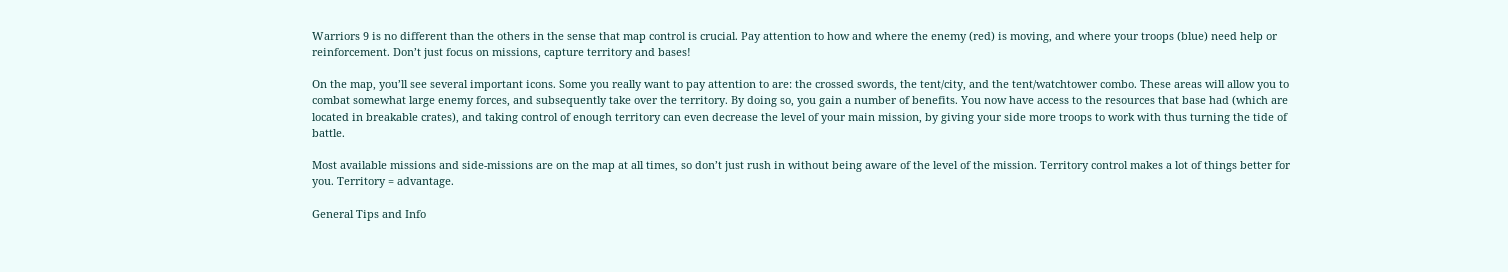Warriors 9 is no different than the others in the sense that map control is crucial. Pay attention to how and where the enemy (red) is moving, and where your troops (blue) need help or reinforcement. Don’t just focus on missions, capture territory and bases!

On the map, you’ll see several important icons. Some you really want to pay attention to are: the crossed swords, the tent/city, and the tent/watchtower combo. These areas will allow you to combat somewhat large enemy forces, and subsequently take over the territory. By doing so, you gain a number of benefits. You now have access to the resources that base had (which are located in breakable crates), and taking control of enough territory can even decrease the level of your main mission, by giving your side more troops to work with thus turning the tide of battle.

Most available missions and side-missions are on the map at all times, so don’t just rush in without being aware of the level of the mission. Territory control makes a lot of things better for you. Territory = advantage.

General Tips and Info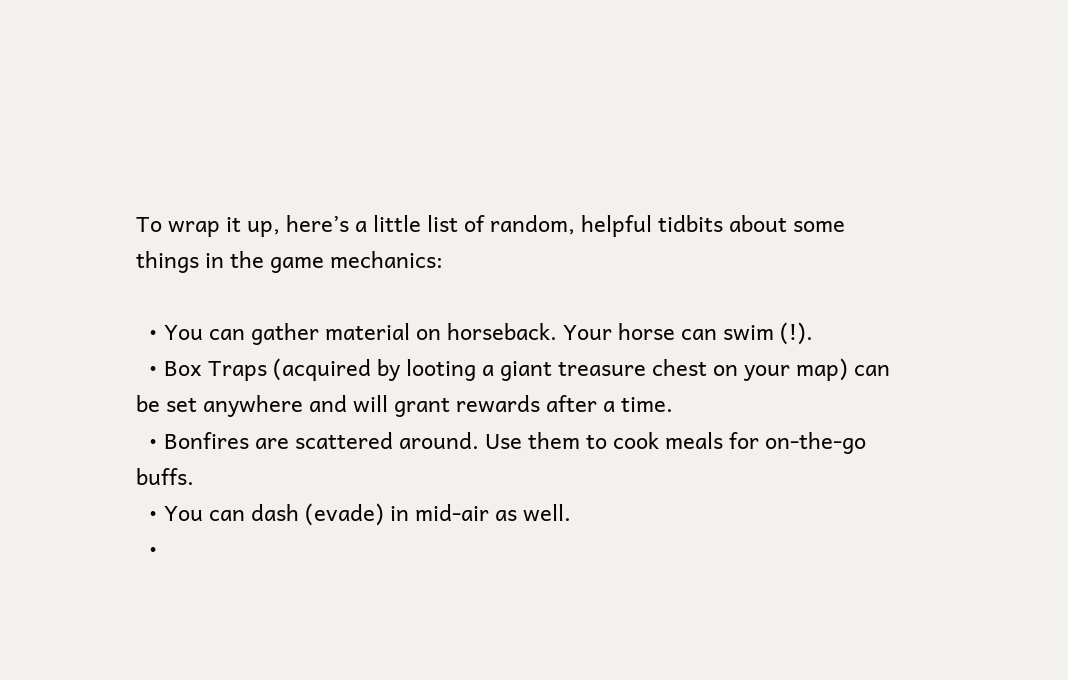To wrap it up, here’s a little list of random, helpful tidbits about some things in the game mechanics:

  • You can gather material on horseback. Your horse can swim (!).
  • Box Traps (acquired by looting a giant treasure chest on your map) can be set anywhere and will grant rewards after a time.
  • Bonfires are scattered around. Use them to cook meals for on-the-go buffs.
  • You can dash (evade) in mid-air as well.
  •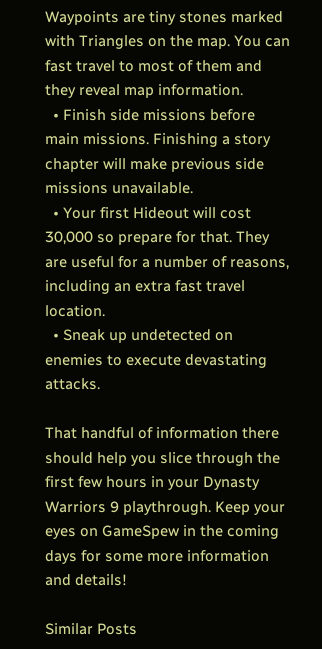Waypoints are tiny stones marked with Triangles on the map. You can fast travel to most of them and they reveal map information.
  • Finish side missions before main missions. Finishing a story chapter will make previous side missions unavailable.
  • Your first Hideout will cost 30,000 so prepare for that. They are useful for a number of reasons, including an extra fast travel location.
  • Sneak up undetected on enemies to execute devastating attacks.

That handful of information there should help you slice through the first few hours in your Dynasty Warriors 9 playthrough. Keep your eyes on GameSpew in the coming days for some more information and details!

Similar Posts